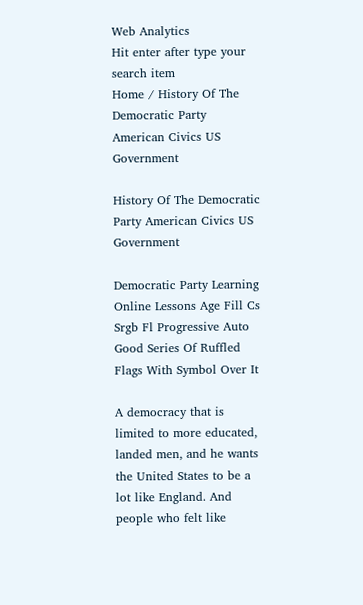Web Analytics
Hit enter after type your search item
Home / History Of The Democratic Party American Civics US Government

History Of The Democratic Party American Civics US Government

Democratic Party Learning Online Lessons Age Fill Cs Srgb Fl Progressive Auto Good Series Of Ruffled Flags With Symbol Over It

A democracy that is limited to more educated, landed men, and he wants the United States to be a lot like England. And people who felt like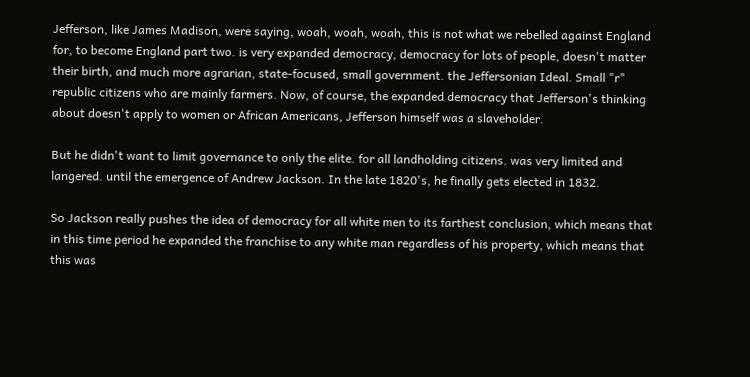Jefferson, like James Madison, were saying, woah, woah, woah, this is not what we rebelled against England for, to become England part two. is very expanded democracy, democracy for lots of people, doesn't matter their birth, and much more agrarian, state-focused, small government. the Jeffersonian Ideal. Small "r" republic citizens who are mainly farmers. Now, of course, the expanded democracy that Jefferson's thinking about doesn't apply to women or African Americans, Jefferson himself was a slaveholder.

But he didn't want to limit governance to only the elite. for all landholding citizens. was very limited and langered. until the emergence of Andrew Jackson. In the late 1820's, he finally gets elected in 1832.

So Jackson really pushes the idea of democracy for all white men to its farthest conclusion, which means that in this time period he expanded the franchise to any white man regardless of his property, which means that this was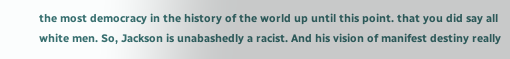the most democracy in the history of the world up until this point. that you did say all white men. So, Jackson is unabashedly a racist. And his vision of manifest destiny really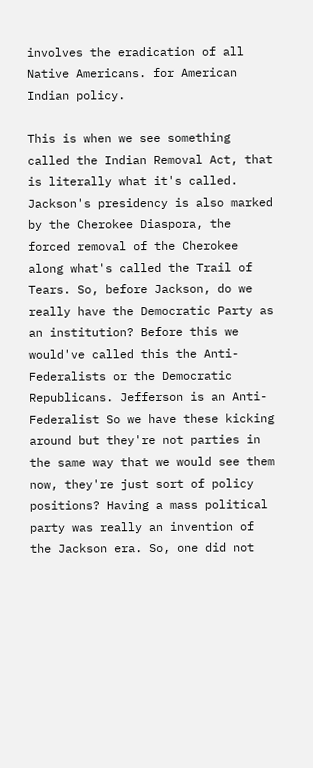involves the eradication of all Native Americans. for American Indian policy.

This is when we see something called the Indian Removal Act, that is literally what it's called. Jackson's presidency is also marked by the Cherokee Diaspora, the forced removal of the Cherokee along what's called the Trail of Tears. So, before Jackson, do we really have the Democratic Party as an institution? Before this we would've called this the Anti-Federalists or the Democratic Republicans. Jefferson is an Anti-Federalist So we have these kicking around but they're not parties in the same way that we would see them now, they're just sort of policy positions? Having a mass political party was really an invention of the Jackson era. So, one did not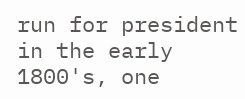run for president in the early 1800's, one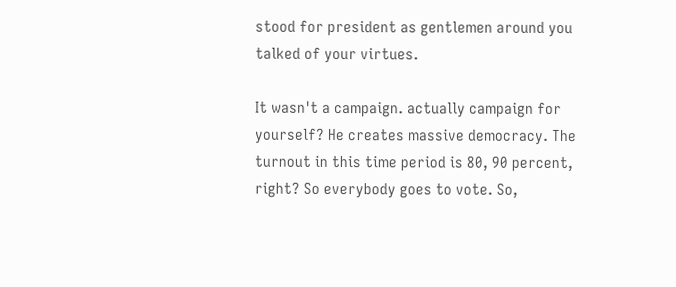stood for president as gentlemen around you talked of your virtues.

It wasn't a campaign. actually campaign for yourself? He creates massive democracy. The turnout in this time period is 80, 90 percent, right? So everybody goes to vote. So,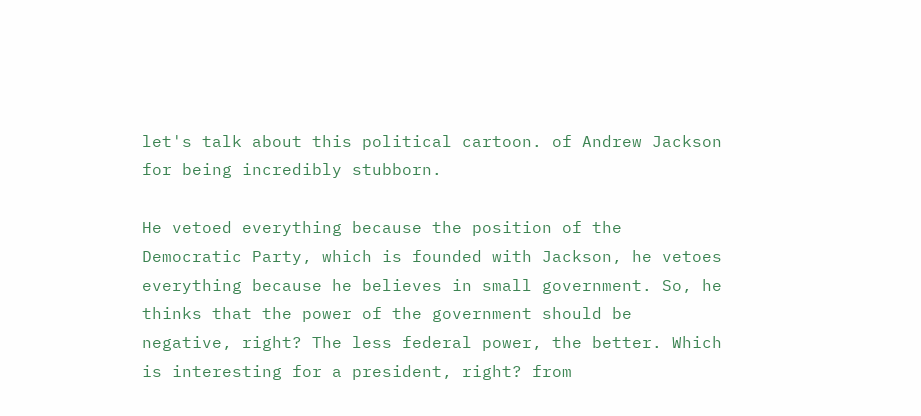let's talk about this political cartoon. of Andrew Jackson for being incredibly stubborn.

He vetoed everything because the position of the Democratic Party, which is founded with Jackson, he vetoes everything because he believes in small government. So, he thinks that the power of the government should be negative, right? The less federal power, the better. Which is interesting for a president, right? from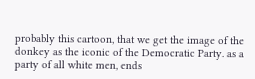probably this cartoon, that we get the image of the donkey as the iconic of the Democratic Party. as a party of all white men, ends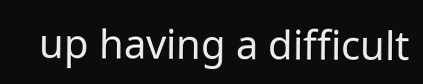up having a difficult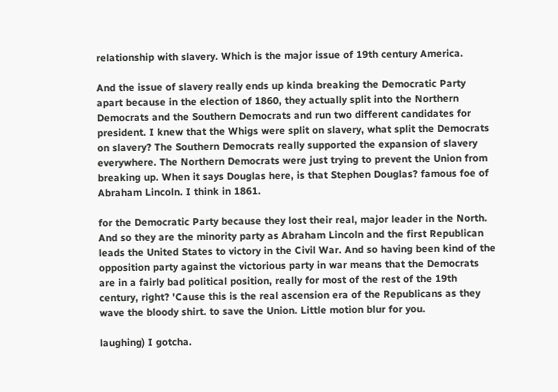relationship with slavery. Which is the major issue of 19th century America.

And the issue of slavery really ends up kinda breaking the Democratic Party apart because in the election of 1860, they actually split into the Northern Democrats and the Southern Democrats and run two different candidates for president. I knew that the Whigs were split on slavery, what split the Democrats on slavery? The Southern Democrats really supported the expansion of slavery everywhere. The Northern Democrats were just trying to prevent the Union from breaking up. When it says Douglas here, is that Stephen Douglas? famous foe of Abraham Lincoln. I think in 1861.

for the Democratic Party because they lost their real, major leader in the North. And so they are the minority party as Abraham Lincoln and the first Republican leads the United States to victory in the Civil War. And so having been kind of the opposition party against the victorious party in war means that the Democrats are in a fairly bad political position, really for most of the rest of the 19th century, right? 'Cause this is the real ascension era of the Republicans as they wave the bloody shirt. to save the Union. Little motion blur for you.

laughing) I gotcha.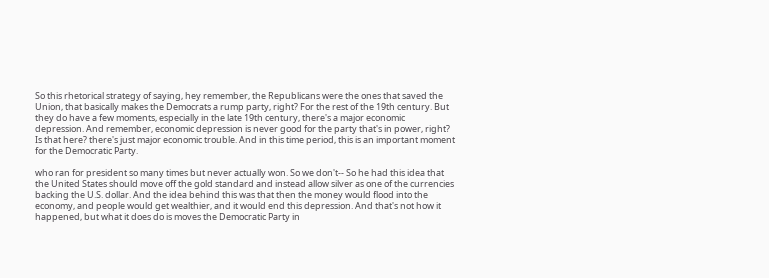So this rhetorical strategy of saying, hey remember, the Republicans were the ones that saved the Union, that basically makes the Democrats a rump party, right? For the rest of the 19th century. But they do have a few moments, especially in the late 19th century, there's a major economic depression. And remember, economic depression is never good for the party that's in power, right? Is that here? there's just major economic trouble. And in this time period, this is an important moment for the Democratic Party.

who ran for president so many times but never actually won. So we don't-- So he had this idea that the United States should move off the gold standard and instead allow silver as one of the currencies backing the U.S. dollar. And the idea behind this was that then the money would flood into the economy, and people would get wealthier, and it would end this depression. And that's not how it happened, but what it does do is moves the Democratic Party in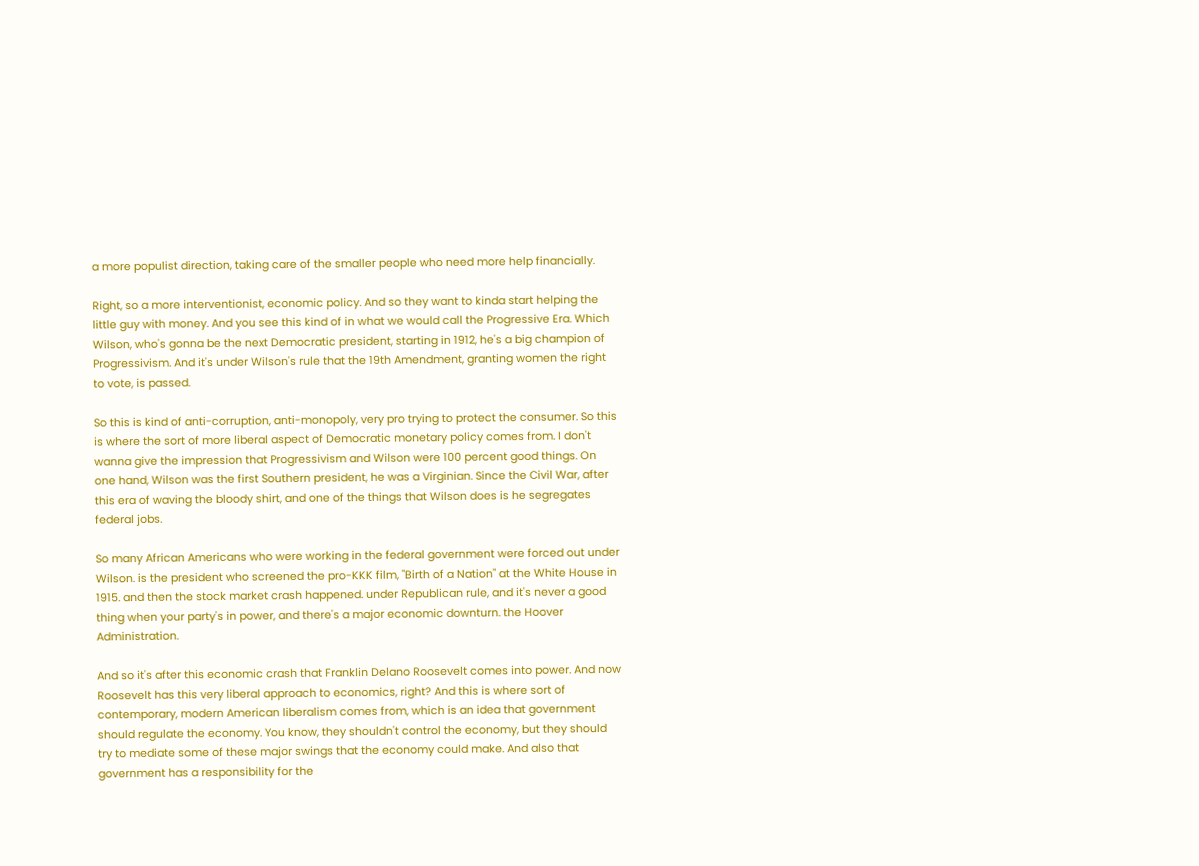a more populist direction, taking care of the smaller people who need more help financially.

Right, so a more interventionist, economic policy. And so they want to kinda start helping the little guy with money. And you see this kind of in what we would call the Progressive Era. Which Wilson, who's gonna be the next Democratic president, starting in 1912, he's a big champion of Progressivism. And it's under Wilson's rule that the 19th Amendment, granting women the right to vote, is passed.

So this is kind of anti-corruption, anti-monopoly, very pro trying to protect the consumer. So this is where the sort of more liberal aspect of Democratic monetary policy comes from. I don't wanna give the impression that Progressivism and Wilson were 100 percent good things. On one hand, Wilson was the first Southern president, he was a Virginian. Since the Civil War, after this era of waving the bloody shirt, and one of the things that Wilson does is he segregates federal jobs.

So many African Americans who were working in the federal government were forced out under Wilson. is the president who screened the pro-KKK film, "Birth of a Nation" at the White House in 1915. and then the stock market crash happened. under Republican rule, and it's never a good thing when your party's in power, and there's a major economic downturn. the Hoover Administration.

And so it's after this economic crash that Franklin Delano Roosevelt comes into power. And now Roosevelt has this very liberal approach to economics, right? And this is where sort of contemporary, modern American liberalism comes from, which is an idea that government should regulate the economy. You know, they shouldn't control the economy, but they should try to mediate some of these major swings that the economy could make. And also that government has a responsibility for the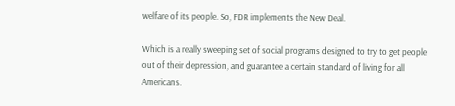welfare of its people. So, FDR implements the New Deal.

Which is a really sweeping set of social programs designed to try to get people out of their depression, and guarantee a certain standard of living for all Americans.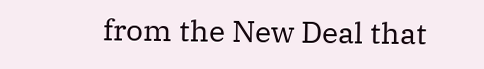from the New Deal that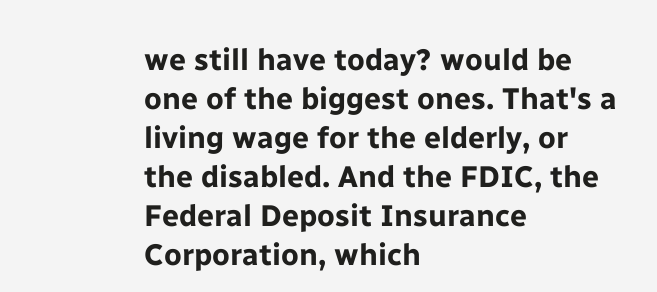we still have today? would be one of the biggest ones. That's a living wage for the elderly, or the disabled. And the FDIC, the Federal Deposit Insurance Corporation, which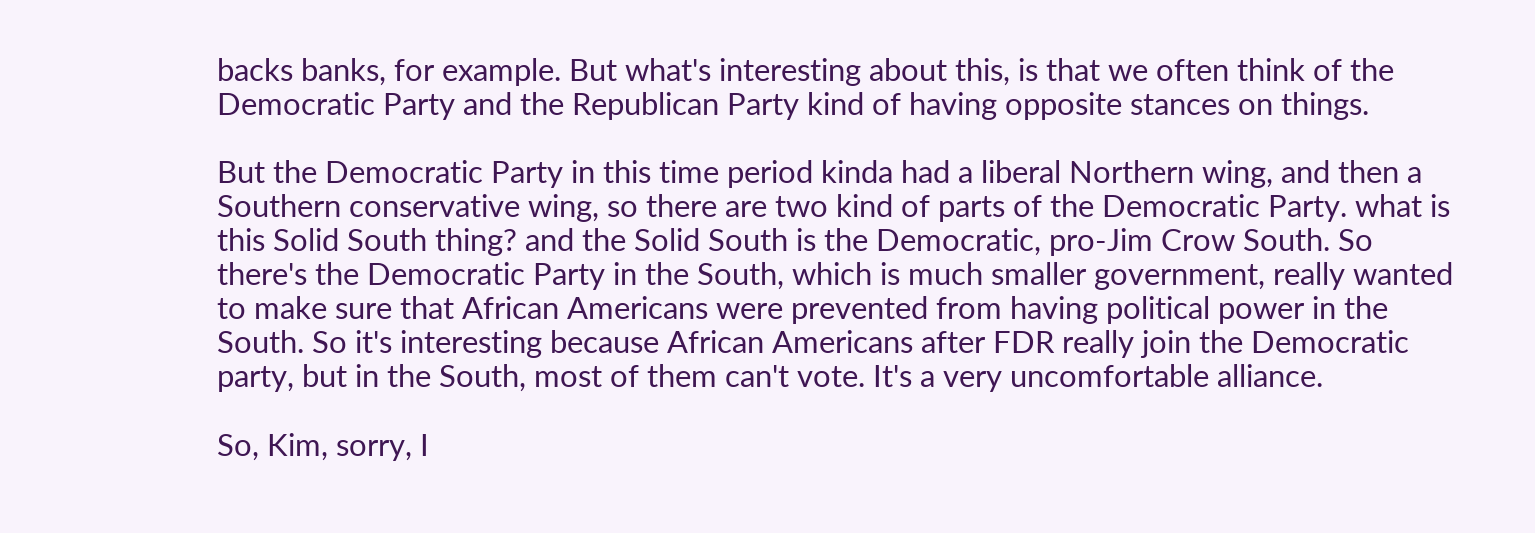backs banks, for example. But what's interesting about this, is that we often think of the Democratic Party and the Republican Party kind of having opposite stances on things.

But the Democratic Party in this time period kinda had a liberal Northern wing, and then a Southern conservative wing, so there are two kind of parts of the Democratic Party. what is this Solid South thing? and the Solid South is the Democratic, pro-Jim Crow South. So there's the Democratic Party in the South, which is much smaller government, really wanted to make sure that African Americans were prevented from having political power in the South. So it's interesting because African Americans after FDR really join the Democratic party, but in the South, most of them can't vote. It's a very uncomfortable alliance.

So, Kim, sorry, I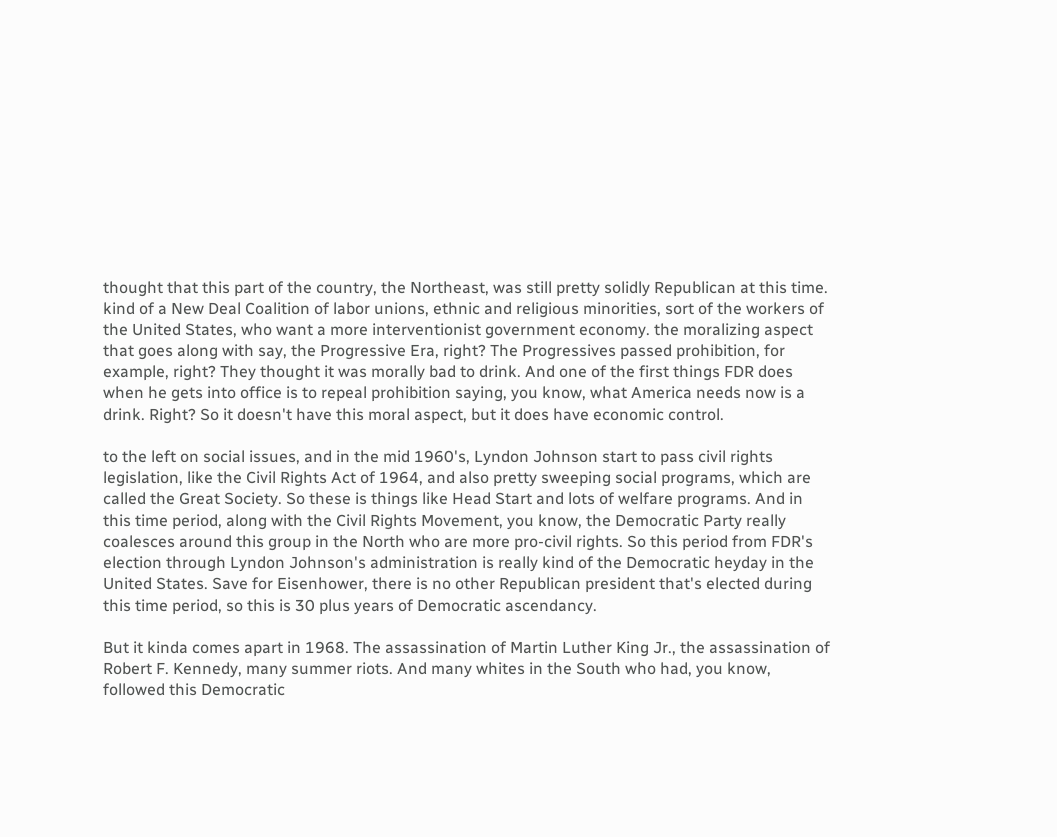thought that this part of the country, the Northeast, was still pretty solidly Republican at this time. kind of a New Deal Coalition of labor unions, ethnic and religious minorities, sort of the workers of the United States, who want a more interventionist government economy. the moralizing aspect that goes along with say, the Progressive Era, right? The Progressives passed prohibition, for example, right? They thought it was morally bad to drink. And one of the first things FDR does when he gets into office is to repeal prohibition saying, you know, what America needs now is a drink. Right? So it doesn't have this moral aspect, but it does have economic control.

to the left on social issues, and in the mid 1960's, Lyndon Johnson start to pass civil rights legislation, like the Civil Rights Act of 1964, and also pretty sweeping social programs, which are called the Great Society. So these is things like Head Start and lots of welfare programs. And in this time period, along with the Civil Rights Movement, you know, the Democratic Party really coalesces around this group in the North who are more pro-civil rights. So this period from FDR's election through Lyndon Johnson's administration is really kind of the Democratic heyday in the United States. Save for Eisenhower, there is no other Republican president that's elected during this time period, so this is 30 plus years of Democratic ascendancy.

But it kinda comes apart in 1968. The assassination of Martin Luther King Jr., the assassination of Robert F. Kennedy, many summer riots. And many whites in the South who had, you know, followed this Democratic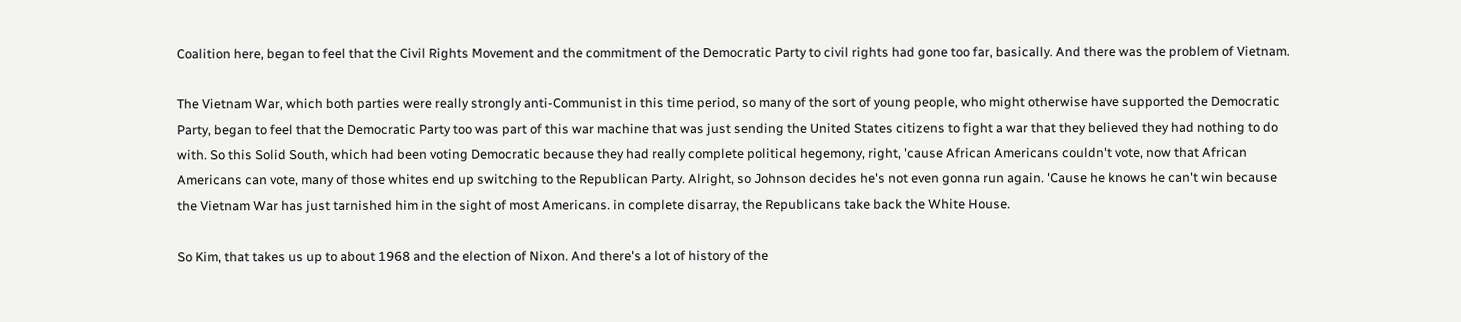Coalition here, began to feel that the Civil Rights Movement and the commitment of the Democratic Party to civil rights had gone too far, basically. And there was the problem of Vietnam.

The Vietnam War, which both parties were really strongly anti-Communist in this time period, so many of the sort of young people, who might otherwise have supported the Democratic Party, began to feel that the Democratic Party too was part of this war machine that was just sending the United States citizens to fight a war that they believed they had nothing to do with. So this Solid South, which had been voting Democratic because they had really complete political hegemony, right, 'cause African Americans couldn't vote, now that African Americans can vote, many of those whites end up switching to the Republican Party. Alright, so Johnson decides he's not even gonna run again. 'Cause he knows he can't win because the Vietnam War has just tarnished him in the sight of most Americans. in complete disarray, the Republicans take back the White House.

So Kim, that takes us up to about 1968 and the election of Nixon. And there's a lot of history of the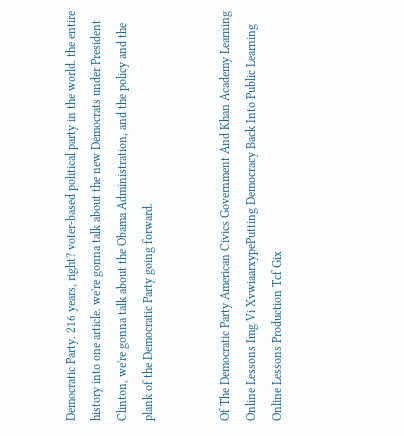Democratic Party. 216 years, right? voter-based political party in the world. the entire history into one article. we're gonna talk about the new Democrats under President Clinton, we're gonna talk about the Obama Administration, and the policy and the plank of the Democratic Party going forward.


Of The Democratic Party American Civics Government And Khan Academy Learning Online Lessons Img Vi XvwiaarxypePutting Democracy Back Into Public Learning Online Lessons Production Tcf Gix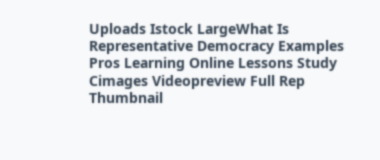Uploads Istock LargeWhat Is Representative Democracy Examples Pros Learning Online Lessons Study Cimages Videopreview Full Rep Thumbnail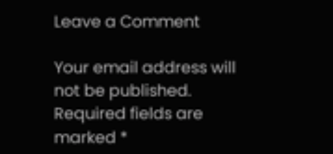Leave a Comment

Your email address will not be published. Required fields are marked *